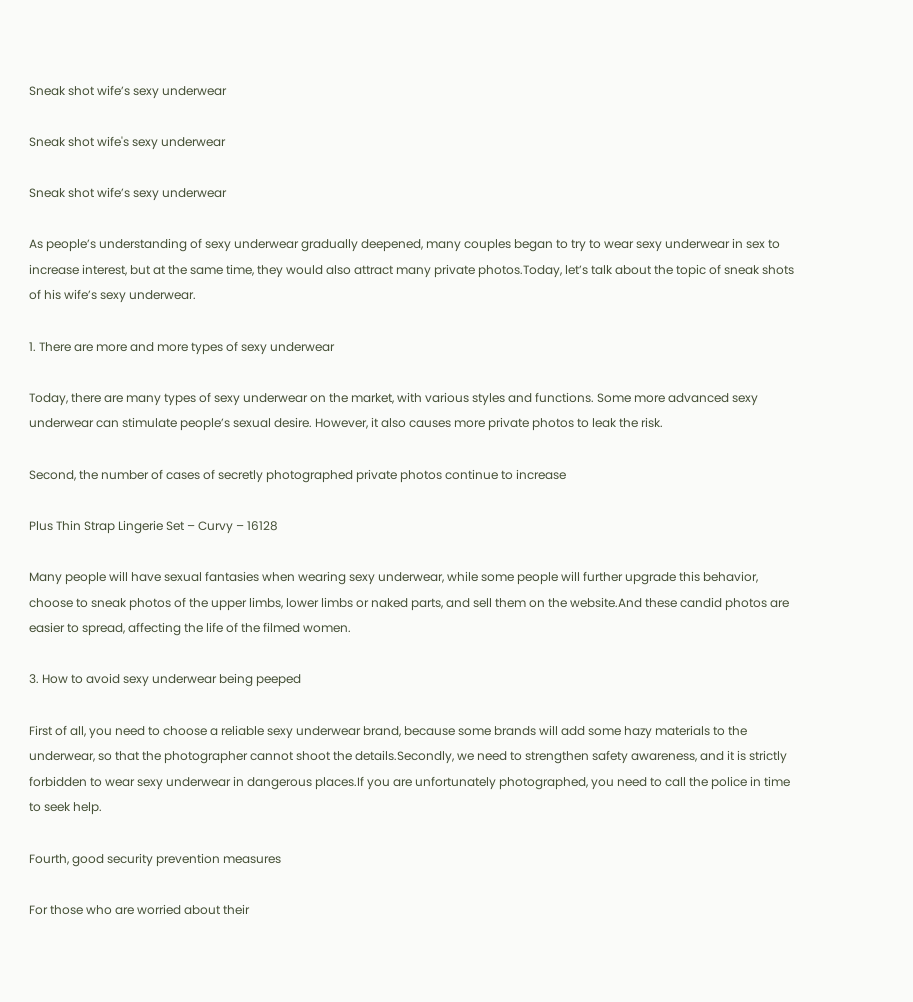Sneak shot wife’s sexy underwear

Sneak shot wife's sexy underwear

Sneak shot wife’s sexy underwear

As people’s understanding of sexy underwear gradually deepened, many couples began to try to wear sexy underwear in sex to increase interest, but at the same time, they would also attract many private photos.Today, let’s talk about the topic of sneak shots of his wife’s sexy underwear.

1. There are more and more types of sexy underwear

Today, there are many types of sexy underwear on the market, with various styles and functions. Some more advanced sexy underwear can stimulate people’s sexual desire. However, it also causes more private photos to leak the risk.

Second, the number of cases of secretly photographed private photos continue to increase

Plus Thin Strap Lingerie Set – Curvy – 16128

Many people will have sexual fantasies when wearing sexy underwear, while some people will further upgrade this behavior, choose to sneak photos of the upper limbs, lower limbs or naked parts, and sell them on the website.And these candid photos are easier to spread, affecting the life of the filmed women.

3. How to avoid sexy underwear being peeped

First of all, you need to choose a reliable sexy underwear brand, because some brands will add some hazy materials to the underwear, so that the photographer cannot shoot the details.Secondly, we need to strengthen safety awareness, and it is strictly forbidden to wear sexy underwear in dangerous places.If you are unfortunately photographed, you need to call the police in time to seek help.

Fourth, good security prevention measures

For those who are worried about their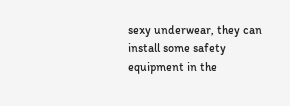sexy underwear, they can install some safety equipment in the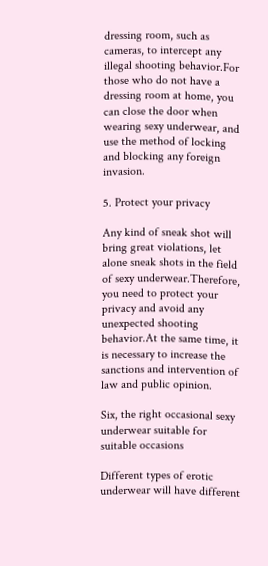dressing room, such as cameras, to intercept any illegal shooting behavior.For those who do not have a dressing room at home, you can close the door when wearing sexy underwear, and use the method of locking and blocking any foreign invasion.

5. Protect your privacy

Any kind of sneak shot will bring great violations, let alone sneak shots in the field of sexy underwear.Therefore, you need to protect your privacy and avoid any unexpected shooting behavior.At the same time, it is necessary to increase the sanctions and intervention of law and public opinion.

Six, the right occasional sexy underwear suitable for suitable occasions

Different types of erotic underwear will have different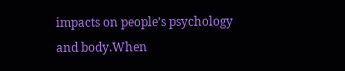impacts on people’s psychology and body.When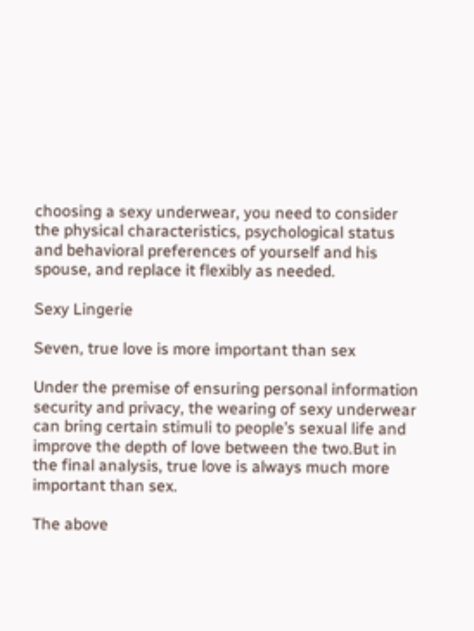choosing a sexy underwear, you need to consider the physical characteristics, psychological status and behavioral preferences of yourself and his spouse, and replace it flexibly as needed.

Sexy Lingerie

Seven, true love is more important than sex

Under the premise of ensuring personal information security and privacy, the wearing of sexy underwear can bring certain stimuli to people’s sexual life and improve the depth of love between the two.But in the final analysis, true love is always much more important than sex.

The above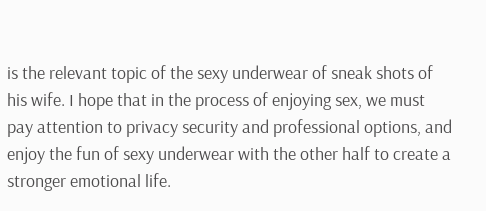is the relevant topic of the sexy underwear of sneak shots of his wife. I hope that in the process of enjoying sex, we must pay attention to privacy security and professional options, and enjoy the fun of sexy underwear with the other half to create a stronger emotional life.